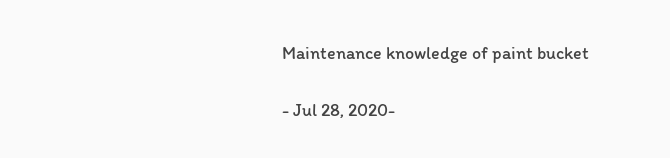Maintenance knowledge of paint bucket

- Jul 28, 2020-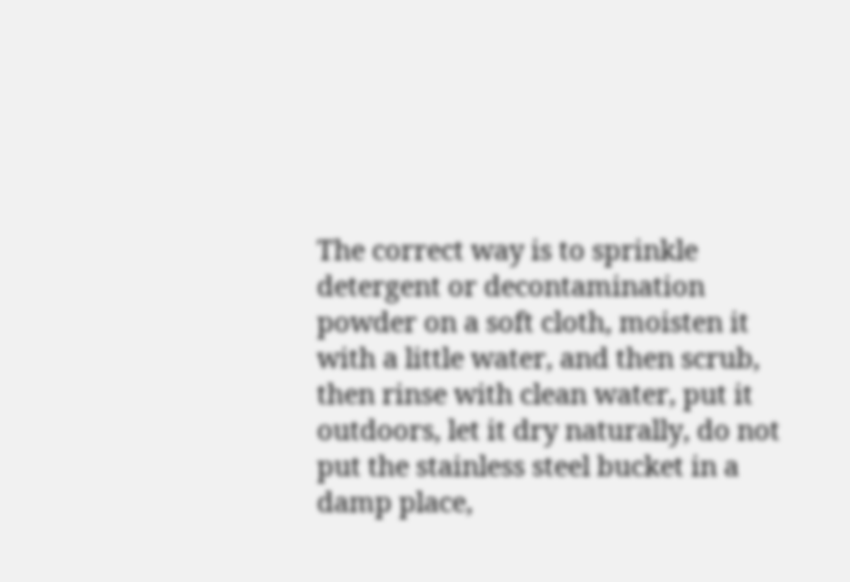The correct way is to sprinkle detergent or decontamination powder on a soft cloth, moisten it with a little water, and then scrub, then rinse with clean water, put it outdoors, let it dry naturally, do not put the stainless steel bucket in a damp place,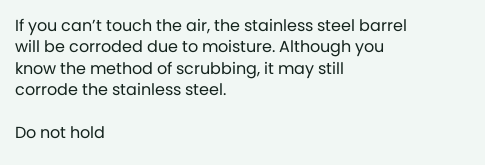If you can’t touch the air, the stainless steel barrel will be corroded due to moisture. Although you know the method of scrubbing, it may still corrode the stainless steel.

Do not hold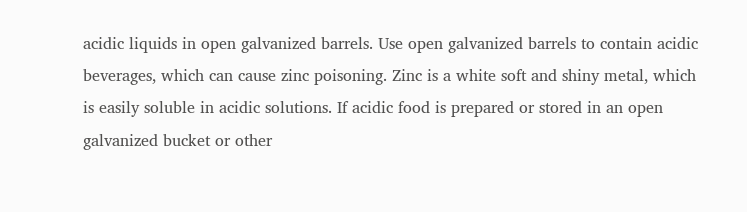acidic liquids in open galvanized barrels. Use open galvanized barrels to contain acidic beverages, which can cause zinc poisoning. Zinc is a white soft and shiny metal, which is easily soluble in acidic solutions. If acidic food is prepared or stored in an open galvanized bucket or other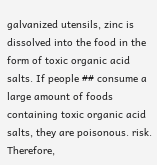galvanized utensils, zinc is dissolved into the food in the form of toxic organic acid salts. If people ## consume a large amount of foods containing toxic organic acid salts, they are poisonous. risk. Therefore,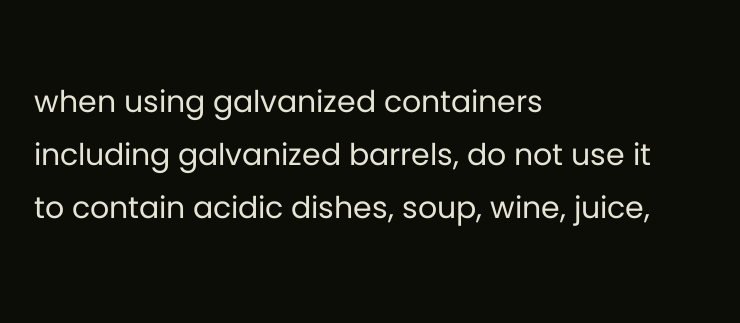when using galvanized containers including galvanized barrels, do not use it to contain acidic dishes, soup, wine, juice,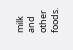milk and other foods.